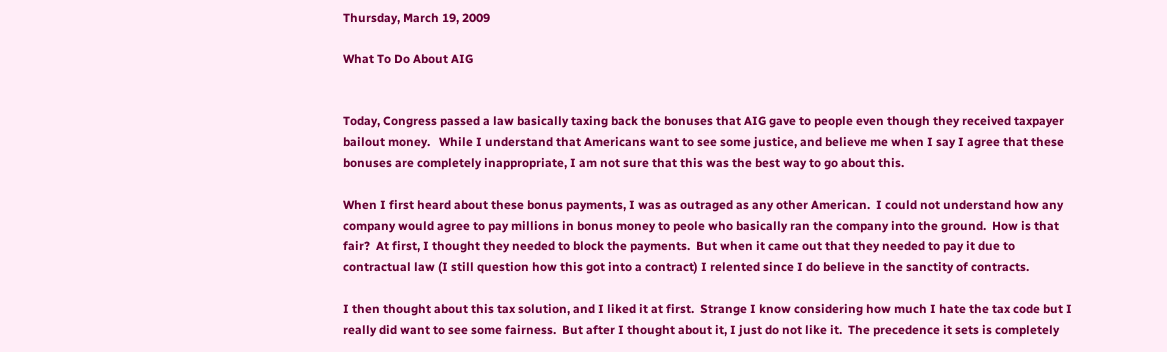Thursday, March 19, 2009

What To Do About AIG


Today, Congress passed a law basically taxing back the bonuses that AIG gave to people even though they received taxpayer bailout money.   While I understand that Americans want to see some justice, and believe me when I say I agree that these bonuses are completely inappropriate, I am not sure that this was the best way to go about this.

When I first heard about these bonus payments, I was as outraged as any other American.  I could not understand how any company would agree to pay millions in bonus money to peole who basically ran the company into the ground.  How is that fair?  At first, I thought they needed to block the payments.  But when it came out that they needed to pay it due to contractual law (I still question how this got into a contract) I relented since I do believe in the sanctity of contracts.

I then thought about this tax solution, and I liked it at first.  Strange I know considering how much I hate the tax code but I really did want to see some fairness.  But after I thought about it, I just do not like it.  The precedence it sets is completely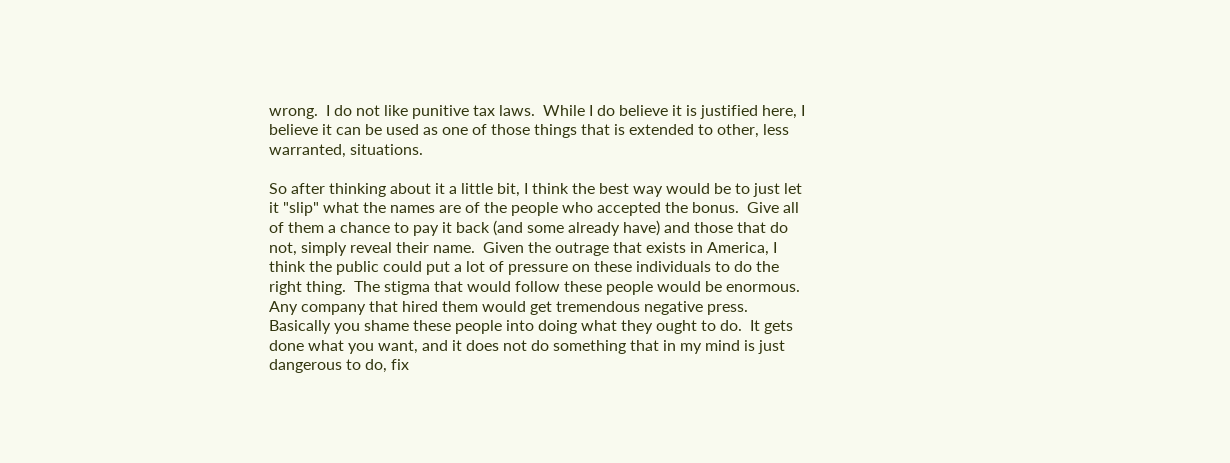wrong.  I do not like punitive tax laws.  While I do believe it is justified here, I believe it can be used as one of those things that is extended to other, less warranted, situations.

So after thinking about it a little bit, I think the best way would be to just let it "slip" what the names are of the people who accepted the bonus.  Give all of them a chance to pay it back (and some already have) and those that do not, simply reveal their name.  Given the outrage that exists in America, I think the public could put a lot of pressure on these individuals to do the right thing.  The stigma that would follow these people would be enormous.  Any company that hired them would get tremendous negative press.  Basically you shame these people into doing what they ought to do.  It gets done what you want, and it does not do something that in my mind is just dangerous to do, fix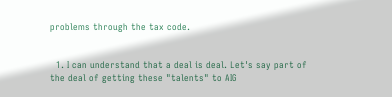problems through the tax code.


  1. I can understand that a deal is deal. Let's say part of the deal of getting these "talents" to AIG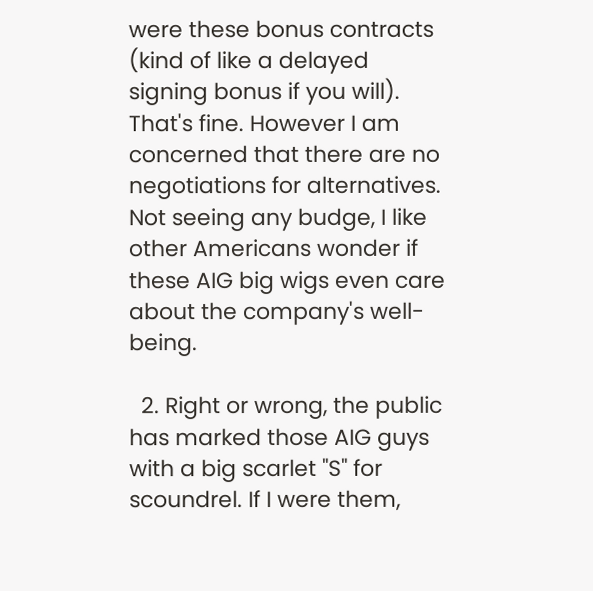were these bonus contracts (kind of like a delayed signing bonus if you will). That's fine. However I am concerned that there are no negotiations for alternatives. Not seeing any budge, I like other Americans wonder if these AIG big wigs even care about the company's well-being.

  2. Right or wrong, the public has marked those AIG guys with a big scarlet "S" for scoundrel. If I were them,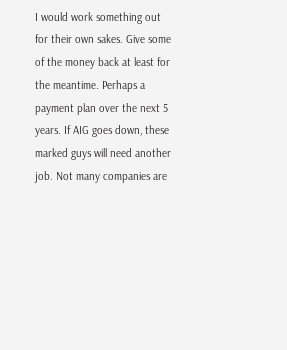I would work something out for their own sakes. Give some of the money back at least for the meantime. Perhaps a payment plan over the next 5 years. If AIG goes down, these marked guys will need another job. Not many companies are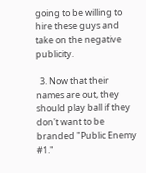going to be willing to hire these guys and take on the negative publicity.

  3. Now that their names are out, they should play ball if they don't want to be branded "Public Enemy #1."